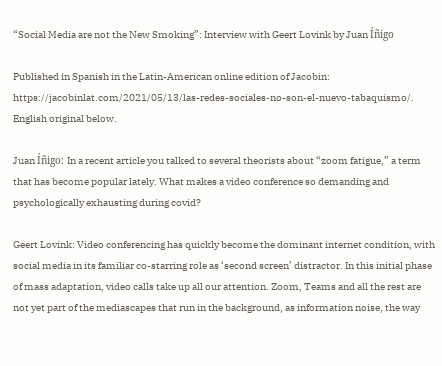“Social Media are not the New Smoking”: Interview with Geert Lovink by Juan Íñigo

Published in Spanish in the Latin-American online edition of Jacobin: https://jacobinlat.com/2021/05/13/las-redes-sociales-no-son-el-nuevo-tabaquismo/. English original below.

Juan Íñigo: In a recent article you talked to several theorists about “zoom fatigue,” a term that has become popular lately. What makes a video conference so demanding and psychologically exhausting during covid?

Geert Lovink: Video conferencing has quickly become the dominant internet condition, with social media in its familiar co-starring role as ‘second screen’ distractor. In this initial phase of mass adaptation, video calls take up all our attention. Zoom, Teams and all the rest are not yet part of the mediascapes that run in the background, as information noise, the way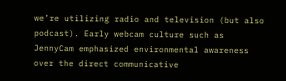we’re utilizing radio and television (but also podcast). Early webcam culture such as JennyCam emphasized environmental awareness over the direct communicative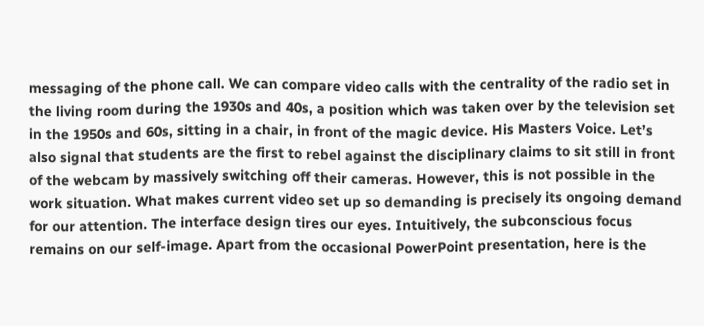messaging of the phone call. We can compare video calls with the centrality of the radio set in the living room during the 1930s and 40s, a position which was taken over by the television set in the 1950s and 60s, sitting in a chair, in front of the magic device. His Masters Voice. Let’s also signal that students are the first to rebel against the disciplinary claims to sit still in front of the webcam by massively switching off their cameras. However, this is not possible in the work situation. What makes current video set up so demanding is precisely its ongoing demand for our attention. The interface design tires our eyes. Intuitively, the subconscious focus remains on our self-image. Apart from the occasional PowerPoint presentation, here is the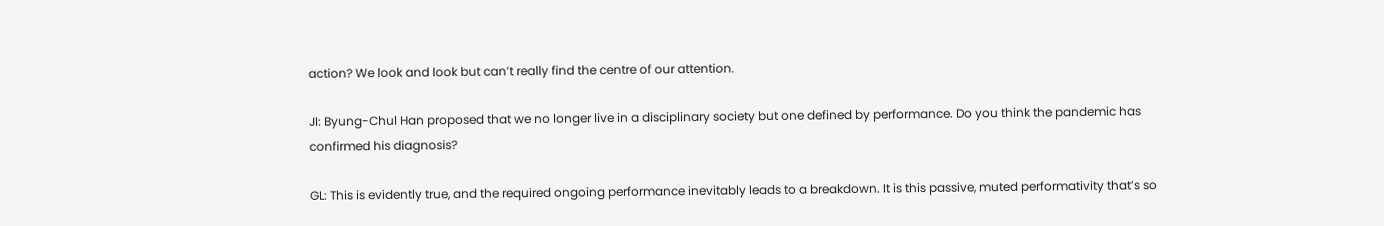action? We look and look but can’t really find the centre of our attention.

JI: Byung-Chul Han proposed that we no longer live in a disciplinary society but one defined by performance. Do you think the pandemic has confirmed his diagnosis?

GL: This is evidently true, and the required ongoing performance inevitably leads to a breakdown. It is this passive, muted performativity that’s so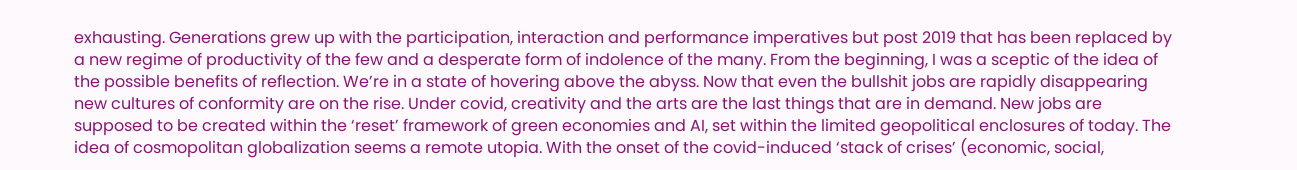exhausting. Generations grew up with the participation, interaction and performance imperatives but post 2019 that has been replaced by a new regime of productivity of the few and a desperate form of indolence of the many. From the beginning, I was a sceptic of the idea of the possible benefits of reflection. We’re in a state of hovering above the abyss. Now that even the bullshit jobs are rapidly disappearing new cultures of conformity are on the rise. Under covid, creativity and the arts are the last things that are in demand. New jobs are supposed to be created within the ‘reset’ framework of green economies and AI, set within the limited geopolitical enclosures of today. The idea of cosmopolitan globalization seems a remote utopia. With the onset of the covid-induced ‘stack of crises’ (economic, social,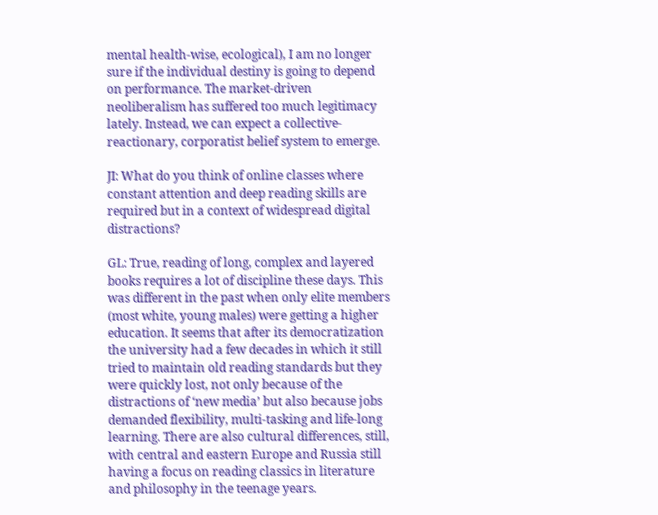mental health-wise, ecological), I am no longer sure if the individual destiny is going to depend on performance. The market-driven neoliberalism has suffered too much legitimacy lately. Instead, we can expect a collective-reactionary, corporatist belief system to emerge.

JI: What do you think of online classes where constant attention and deep reading skills are required but in a context of widespread digital distractions?

GL: True, reading of long, complex and layered books requires a lot of discipline these days. This was different in the past when only elite members (most white, young males) were getting a higher education. It seems that after its democratization the university had a few decades in which it still tried to maintain old reading standards but they were quickly lost, not only because of the distractions of ‘new media’ but also because jobs demanded flexibility, multi-tasking and life-long learning. There are also cultural differences, still, with central and eastern Europe and Russia still having a focus on reading classics in literature and philosophy in the teenage years.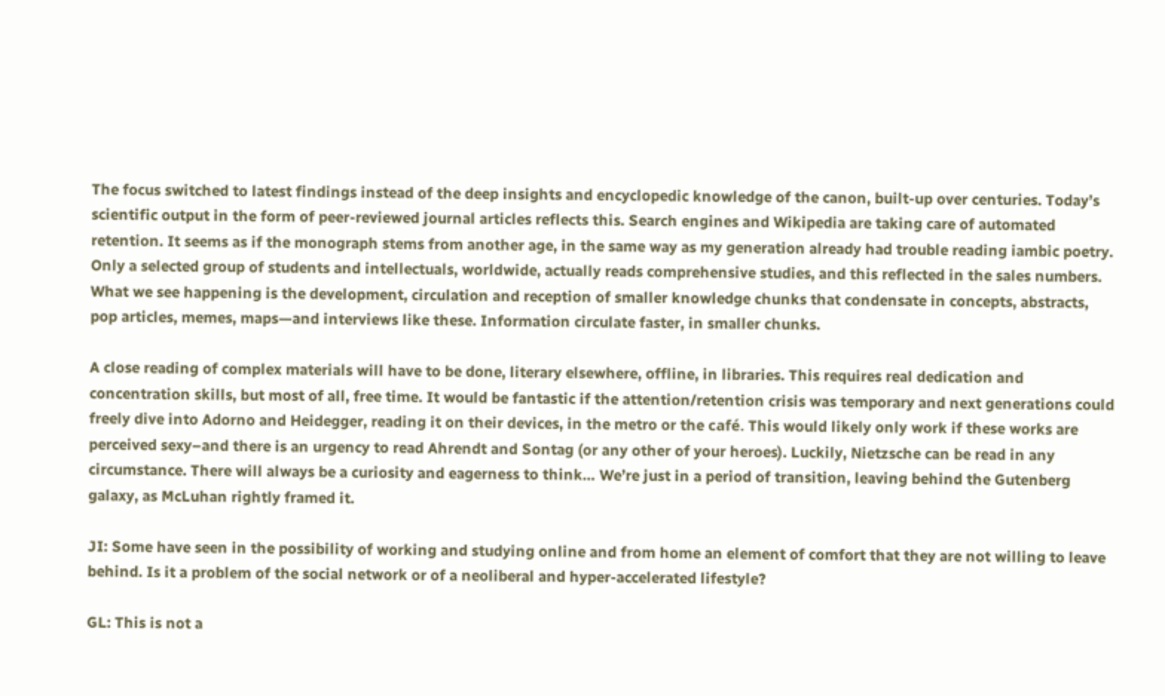The focus switched to latest findings instead of the deep insights and encyclopedic knowledge of the canon, built-up over centuries. Today’s scientific output in the form of peer-reviewed journal articles reflects this. Search engines and Wikipedia are taking care of automated retention. It seems as if the monograph stems from another age, in the same way as my generation already had trouble reading iambic poetry. Only a selected group of students and intellectuals, worldwide, actually reads comprehensive studies, and this reflected in the sales numbers. What we see happening is the development, circulation and reception of smaller knowledge chunks that condensate in concepts, abstracts, pop articles, memes, maps—and interviews like these. Information circulate faster, in smaller chunks.

A close reading of complex materials will have to be done, literary elsewhere, offline, in libraries. This requires real dedication and concentration skills, but most of all, free time. It would be fantastic if the attention/retention crisis was temporary and next generations could freely dive into Adorno and Heidegger, reading it on their devices, in the metro or the café. This would likely only work if these works are perceived sexy–and there is an urgency to read Ahrendt and Sontag (or any other of your heroes). Luckily, Nietzsche can be read in any circumstance. There will always be a curiosity and eagerness to think… We’re just in a period of transition, leaving behind the Gutenberg galaxy, as McLuhan rightly framed it.

JI: Some have seen in the possibility of working and studying online and from home an element of comfort that they are not willing to leave behind. Is it a problem of the social network or of a neoliberal and hyper-accelerated lifestyle?

GL: This is not a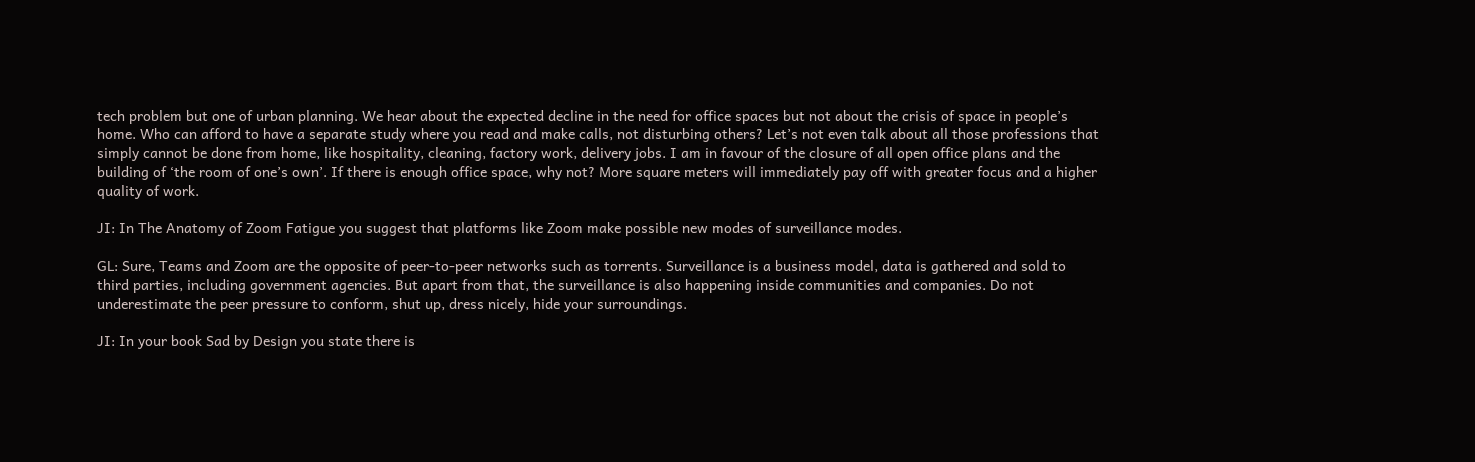tech problem but one of urban planning. We hear about the expected decline in the need for office spaces but not about the crisis of space in people’s home. Who can afford to have a separate study where you read and make calls, not disturbing others? Let’s not even talk about all those professions that simply cannot be done from home, like hospitality, cleaning, factory work, delivery jobs. I am in favour of the closure of all open office plans and the building of ‘the room of one’s own’. If there is enough office space, why not? More square meters will immediately pay off with greater focus and a higher quality of work.

JI: In The Anatomy of Zoom Fatigue you suggest that platforms like Zoom make possible new modes of surveillance modes.

GL: Sure, Teams and Zoom are the opposite of peer-to-peer networks such as torrents. Surveillance is a business model, data is gathered and sold to third parties, including government agencies. But apart from that, the surveillance is also happening inside communities and companies. Do not underestimate the peer pressure to conform, shut up, dress nicely, hide your surroundings.

JI: In your book Sad by Design you state there is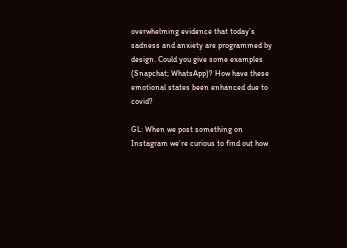overwhelming evidence that today’s sadness and anxiety are programmed by design. Could you give some examples (Snapchat; WhatsApp)? How have these emotional states been enhanced due to covid?

GL: When we post something on Instagram we’re curious to find out how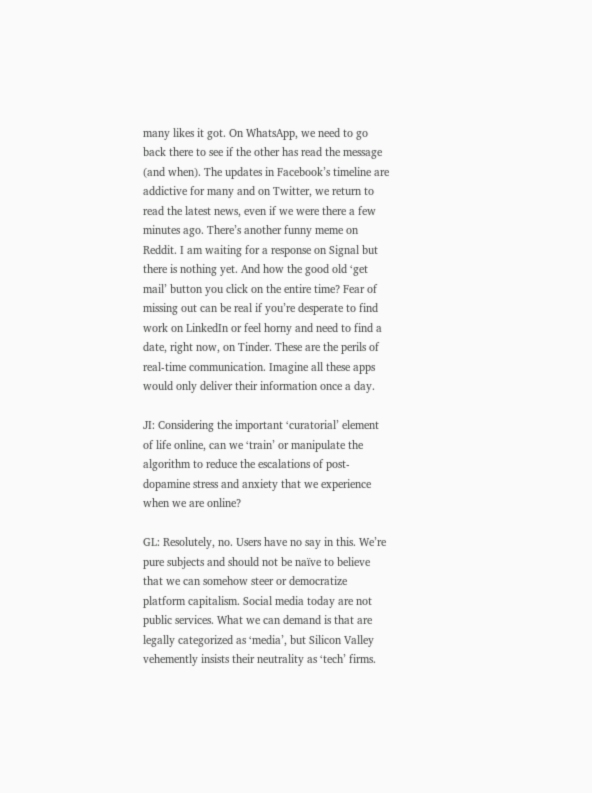many likes it got. On WhatsApp, we need to go back there to see if the other has read the message (and when). The updates in Facebook’s timeline are addictive for many and on Twitter, we return to read the latest news, even if we were there a few minutes ago. There’s another funny meme on Reddit. I am waiting for a response on Signal but there is nothing yet. And how the good old ‘get mail’ button you click on the entire time? Fear of missing out can be real if you’re desperate to find work on LinkedIn or feel horny and need to find a date, right now, on Tinder. These are the perils of real-time communication. Imagine all these apps would only deliver their information once a day.

JI: Considering the important ‘curatorial’ element of life online, can we ‘train’ or manipulate the algorithm to reduce the escalations of post-dopamine stress and anxiety that we experience when we are online?

GL: Resolutely, no. Users have no say in this. We’re pure subjects and should not be naïve to believe that we can somehow steer or democratize platform capitalism. Social media today are not public services. What we can demand is that are legally categorized as ‘media’, but Silicon Valley vehemently insists their neutrality as ‘tech’ firms.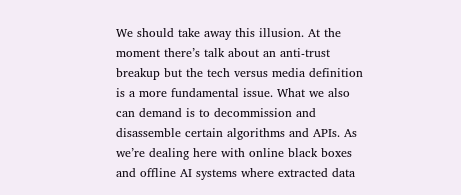We should take away this illusion. At the moment there’s talk about an anti-trust breakup but the tech versus media definition is a more fundamental issue. What we also can demand is to decommission and disassemble certain algorithms and APIs. As we’re dealing here with online black boxes and offline AI systems where extracted data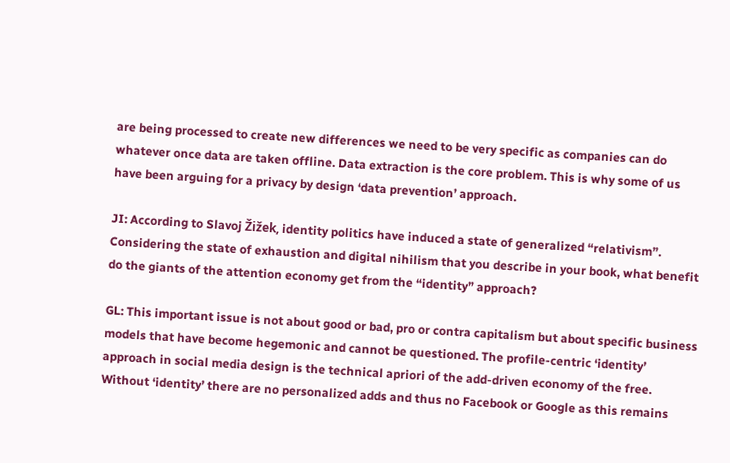are being processed to create new differences we need to be very specific as companies can do whatever once data are taken offline. Data extraction is the core problem. This is why some of us have been arguing for a privacy by design ‘data prevention’ approach.

JI: According to Slavoj Žižek, identity politics have induced a state of generalized “relativism”. Considering the state of exhaustion and digital nihilism that you describe in your book, what benefit do the giants of the attention economy get from the “identity” approach?

GL: This important issue is not about good or bad, pro or contra capitalism but about specific business models that have become hegemonic and cannot be questioned. The profile-centric ‘identity’ approach in social media design is the technical apriori of the add-driven economy of the free. Without ‘identity’ there are no personalized adds and thus no Facebook or Google as this remains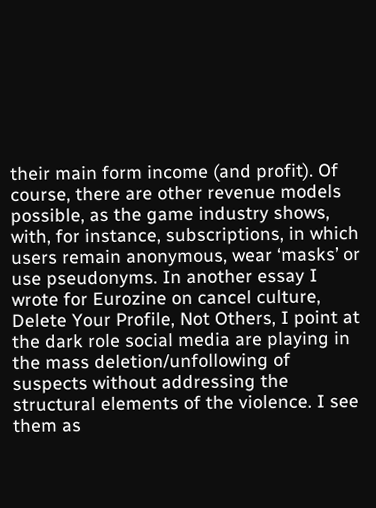their main form income (and profit). Of course, there are other revenue models possible, as the game industry shows, with, for instance, subscriptions, in which users remain anonymous, wear ‘masks’ or use pseudonyms. In another essay I wrote for Eurozine on cancel culture, Delete Your Profile, Not Others, I point at the dark role social media are playing in the mass deletion/unfollowing of suspects without addressing the structural elements of the violence. I see them as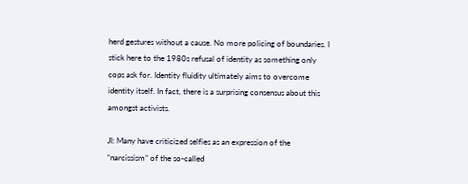herd gestures without a cause. No more policing of boundaries. I stick here to the 1980s refusal of identity as something only cops ask for. Identity fluidity ultimately aims to overcome identity itself. In fact, there is a surprising consensus about this amongst activists.

JI: Many have criticized selfies as an expression of the “narcissism” of the so-called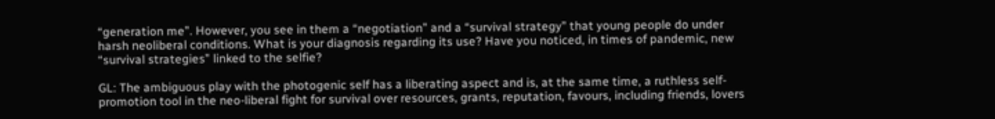“generation me”. However, you see in them a “negotiation” and a “survival strategy” that young people do under harsh neoliberal conditions. What is your diagnosis regarding its use? Have you noticed, in times of pandemic, new “survival strategies” linked to the selfie?

GL: The ambiguous play with the photogenic self has a liberating aspect and is, at the same time, a ruthless self-promotion tool in the neo-liberal fight for survival over resources, grants, reputation, favours, including friends, lovers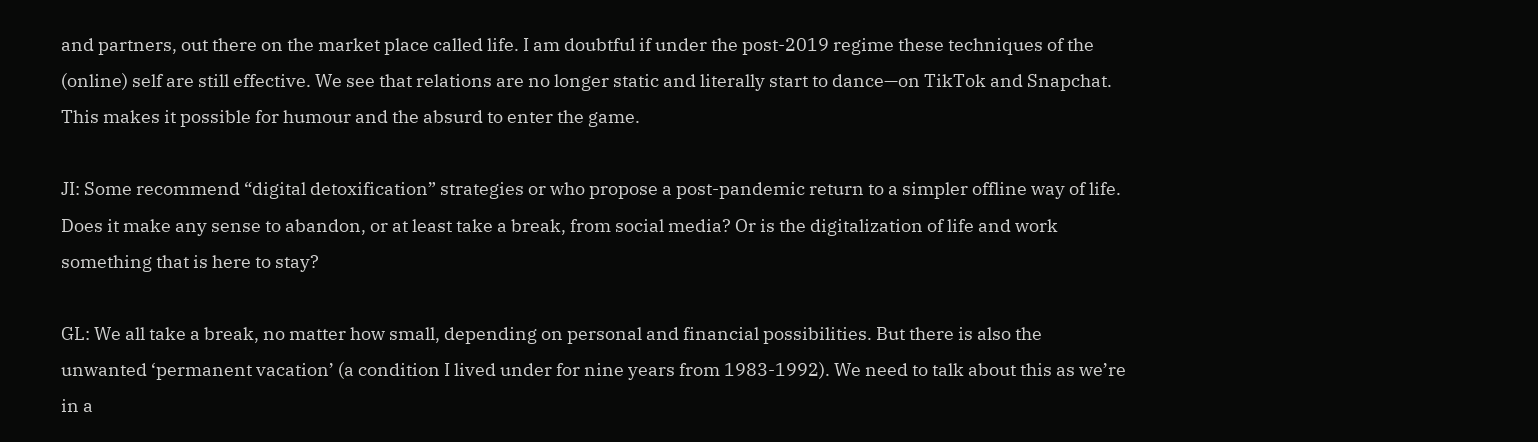and partners, out there on the market place called life. I am doubtful if under the post-2019 regime these techniques of the (online) self are still effective. We see that relations are no longer static and literally start to dance—on TikTok and Snapchat. This makes it possible for humour and the absurd to enter the game.

JI: Some recommend “digital detoxification” strategies or who propose a post-pandemic return to a simpler offline way of life. Does it make any sense to abandon, or at least take a break, from social media? Or is the digitalization of life and work something that is here to stay?

GL: We all take a break, no matter how small, depending on personal and financial possibilities. But there is also the unwanted ‘permanent vacation’ (a condition I lived under for nine years from 1983-1992). We need to talk about this as we’re in a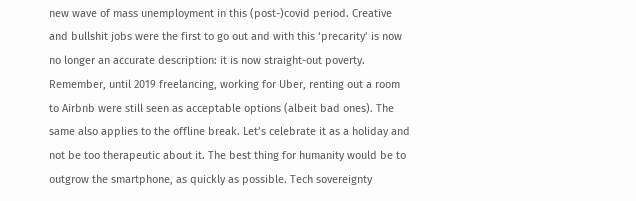new wave of mass unemployment in this (post-)covid period. Creative and bullshit jobs were the first to go out and with this ‘precarity’ is now no longer an accurate description: it is now straight-out poverty. Remember, until 2019 freelancing, working for Uber, renting out a room to Airbnb were still seen as acceptable options (albeit bad ones). The same also applies to the offline break. Let’s celebrate it as a holiday and not be too therapeutic about it. The best thing for humanity would be to outgrow the smartphone, as quickly as possible. Tech sovereignty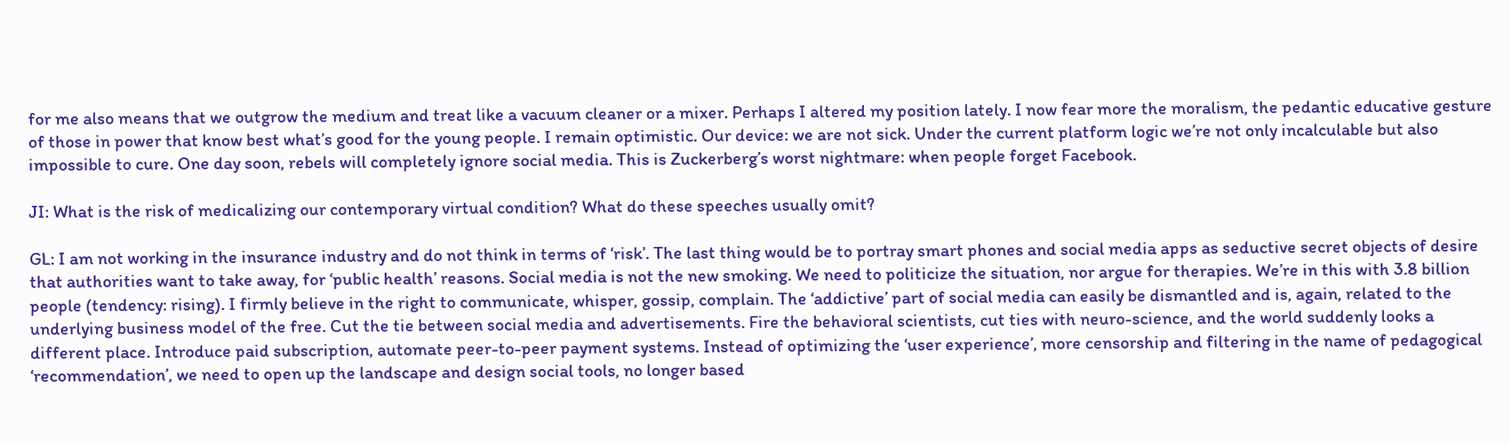for me also means that we outgrow the medium and treat like a vacuum cleaner or a mixer. Perhaps I altered my position lately. I now fear more the moralism, the pedantic educative gesture of those in power that know best what’s good for the young people. I remain optimistic. Our device: we are not sick. Under the current platform logic we’re not only incalculable but also impossible to cure. One day soon, rebels will completely ignore social media. This is Zuckerberg’s worst nightmare: when people forget Facebook.

JI: What is the risk of medicalizing our contemporary virtual condition? What do these speeches usually omit?

GL: I am not working in the insurance industry and do not think in terms of ‘risk’. The last thing would be to portray smart phones and social media apps as seductive secret objects of desire that authorities want to take away, for ‘public health’ reasons. Social media is not the new smoking. We need to politicize the situation, nor argue for therapies. We’re in this with 3.8 billion people (tendency: rising). I firmly believe in the right to communicate, whisper, gossip, complain. The ‘addictive’ part of social media can easily be dismantled and is, again, related to the underlying business model of the free. Cut the tie between social media and advertisements. Fire the behavioral scientists, cut ties with neuro-science, and the world suddenly looks a different place. Introduce paid subscription, automate peer-to-peer payment systems. Instead of optimizing the ‘user experience’, more censorship and filtering in the name of pedagogical ‘recommendation’, we need to open up the landscape and design social tools, no longer based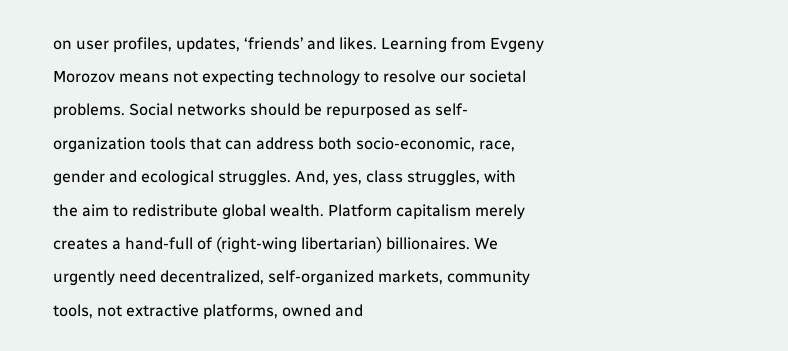on user profiles, updates, ‘friends’ and likes. Learning from Evgeny Morozov means not expecting technology to resolve our societal problems. Social networks should be repurposed as self-organization tools that can address both socio-economic, race, gender and ecological struggles. And, yes, class struggles, with the aim to redistribute global wealth. Platform capitalism merely creates a hand-full of (right-wing libertarian) billionaires. We urgently need decentralized, self-organized markets, community tools, not extractive platforms, owned and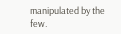manipulated by the few.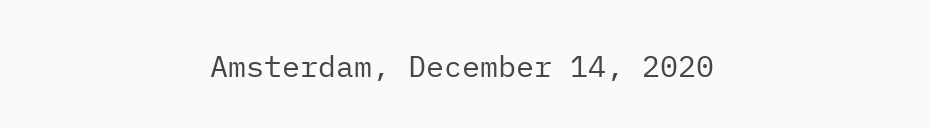Amsterdam, December 14, 2020